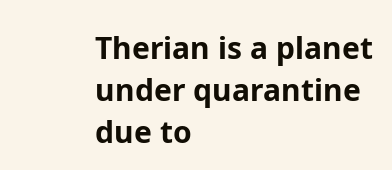Therian is a planet under quarantine due to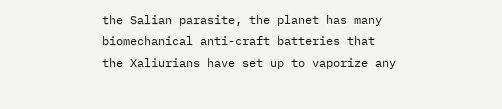the Salian parasite, the planet has many biomechanical anti-craft batteries that the Xaliurians have set up to vaporize any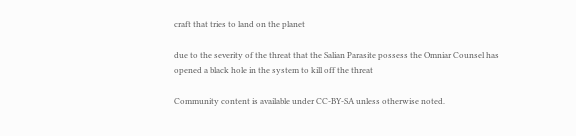craft that tries to land on the planet

due to the severity of the threat that the Salian Parasite possess the Omniar Counsel has opened a black hole in the system to kill off the threat

Community content is available under CC-BY-SA unless otherwise noted.